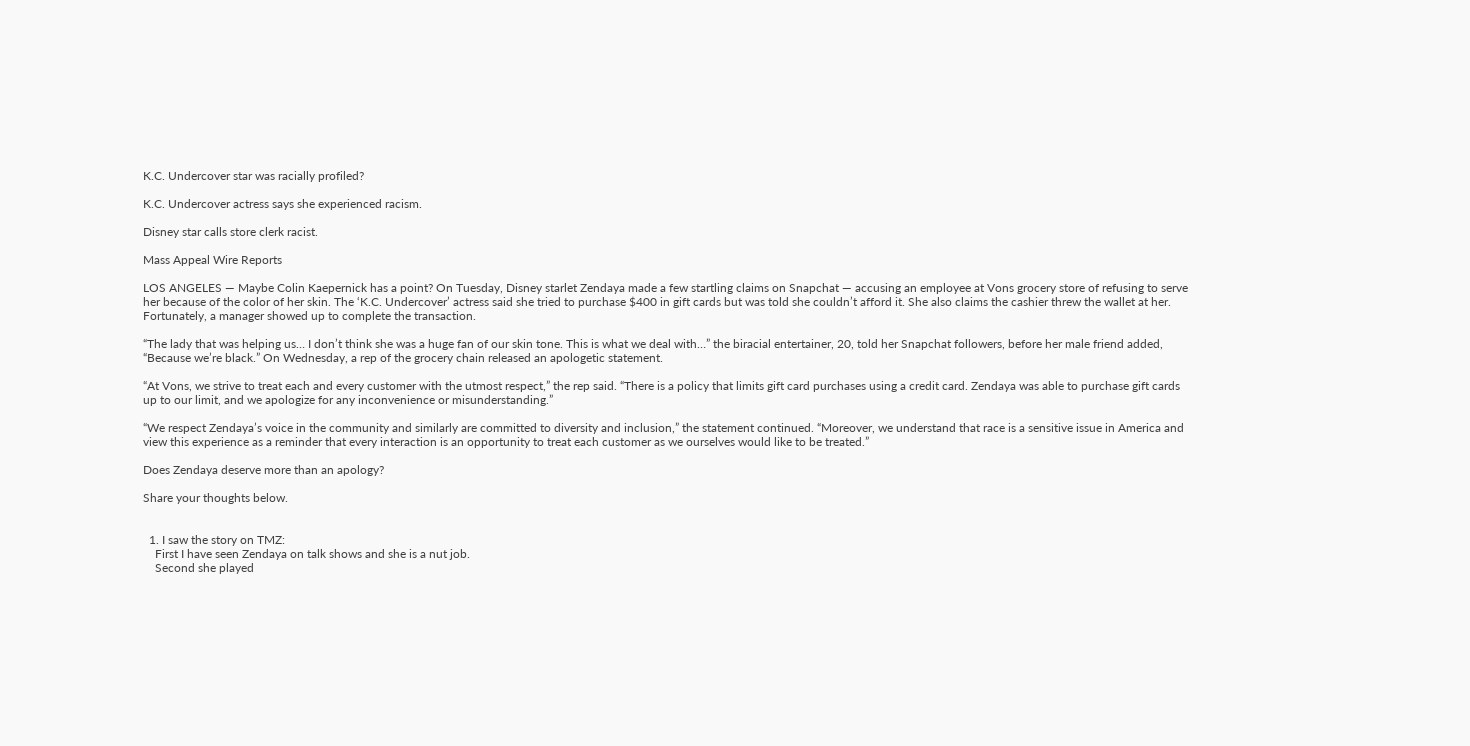K.C. Undercover star was racially profiled?

K.C. Undercover actress says she experienced racism.

Disney star calls store clerk racist.

Mass Appeal Wire Reports

LOS ANGELES — Maybe Colin Kaepernick has a point? On Tuesday, Disney starlet Zendaya made a few startling claims on Snapchat — accusing an employee at Vons grocery store of refusing to serve her because of the color of her skin. The ‘K.C. Undercover’ actress said she tried to purchase $400 in gift cards but was told she couldn’t afford it. She also claims the cashier threw the wallet at her. Fortunately, a manager showed up to complete the transaction.

“The lady that was helping us… I don’t think she was a huge fan of our skin tone. This is what we deal with…” the biracial entertainer, 20, told her Snapchat followers, before her male friend added, “Because we’re black.” On Wednesday, a rep of the grocery chain released an apologetic statement.

“At Vons, we strive to treat each and every customer with the utmost respect,” the rep said. “There is a policy that limits gift card purchases using a credit card. Zendaya was able to purchase gift cards up to our limit, and we apologize for any inconvenience or misunderstanding.”

“We respect Zendaya’s voice in the community and similarly are committed to diversity and inclusion,” the statement continued. “Moreover, we understand that race is a sensitive issue in America and view this experience as a reminder that every interaction is an opportunity to treat each customer as we ourselves would like to be treated.”

Does Zendaya deserve more than an apology?

Share your thoughts below.


  1. I saw the story on TMZ:
    First I have seen Zendaya on talk shows and she is a nut job.
    Second she played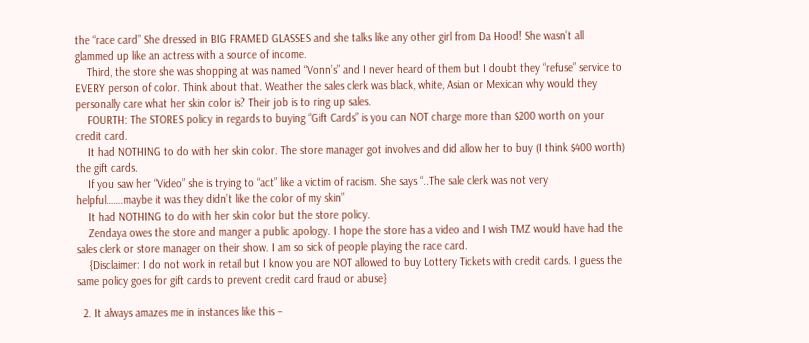the “race card” She dressed in BIG FRAMED GLASSES and she talks like any other girl from Da Hood! She wasn’t all glammed up like an actress with a source of income.
    Third, the store she was shopping at was named “Vonn’s” and I never heard of them but I doubt they “refuse” service to EVERY person of color. Think about that. Weather the sales clerk was black, white, Asian or Mexican why would they personally care what her skin color is? Their job is to ring up sales.
    FOURTH: The STORES policy in regards to buying “Gift Cards” is you can NOT charge more than $200 worth on your credit card.
    It had NOTHING to do with her skin color. The store manager got involves and did allow her to buy (I think $400 worth) the gift cards.
    If you saw her “Video” she is trying to “act” like a victim of racism. She says “..The sale clerk was not very helpful…….maybe it was they didn’t like the color of my skin”
    It had NOTHING to do with her skin color but the store policy.
    Zendaya owes the store and manger a public apology. I hope the store has a video and I wish TMZ would have had the sales clerk or store manager on their show. I am so sick of people playing the race card.
    {Disclaimer: I do not work in retail but I know you are NOT allowed to buy Lottery Tickets with credit cards. I guess the same policy goes for gift cards to prevent credit card fraud or abuse}

  2. It always amazes me in instances like this –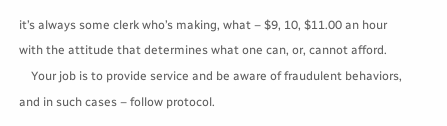it’s always some clerk who’s making, what – $9, 10, $11.00 an hour with the attitude that determines what one can, or, cannot afford.
    Your job is to provide service and be aware of fraudulent behaviors, and in such cases – follow protocol.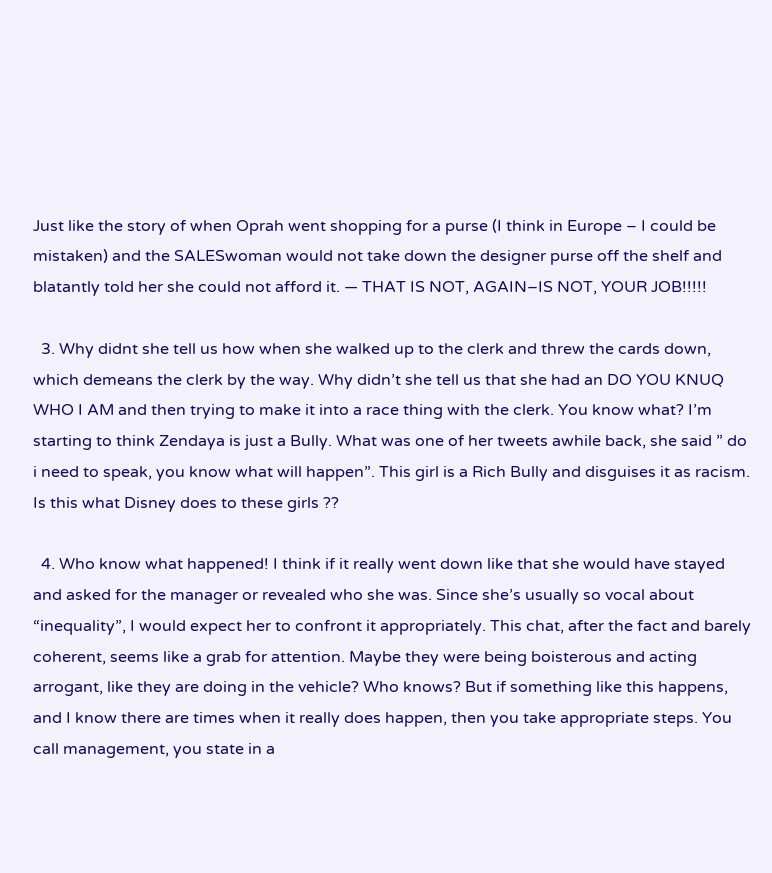Just like the story of when Oprah went shopping for a purse (I think in Europe – I could be mistaken) and the SALESwoman would not take down the designer purse off the shelf and blatantly told her she could not afford it. — THAT IS NOT, AGAIN–IS NOT, YOUR JOB!!!!!

  3. Why didnt she tell us how when she walked up to the clerk and threw the cards down, which demeans the clerk by the way. Why didn’t she tell us that she had an DO YOU KNUQ WHO I AM and then trying to make it into a race thing with the clerk. You know what? I’m starting to think Zendaya is just a Bully. What was one of her tweets awhile back, she said ” do i need to speak, you know what will happen”. This girl is a Rich Bully and disguises it as racism. Is this what Disney does to these girls ??

  4. Who know what happened! I think if it really went down like that she would have stayed and asked for the manager or revealed who she was. Since she’s usually so vocal about “inequality”, I would expect her to confront it appropriately. This chat, after the fact and barely coherent, seems like a grab for attention. Maybe they were being boisterous and acting arrogant, like they are doing in the vehicle? Who knows? But if something like this happens, and I know there are times when it really does happen, then you take appropriate steps. You call management, you state in a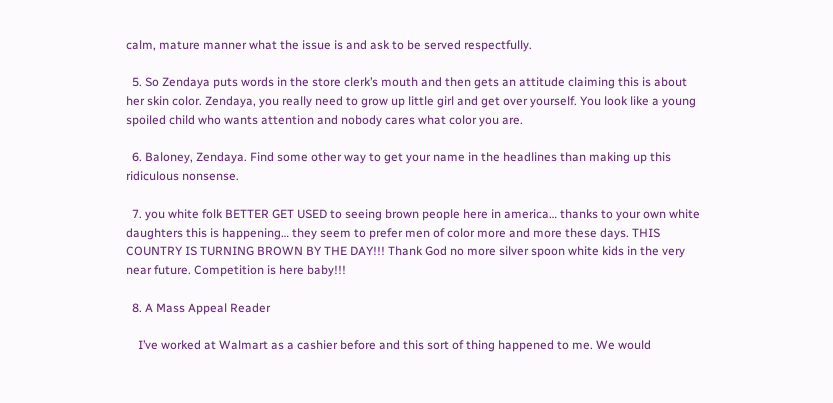calm, mature manner what the issue is and ask to be served respectfully.

  5. So Zendaya puts words in the store clerk’s mouth and then gets an attitude claiming this is about her skin color. Zendaya, you really need to grow up little girl and get over yourself. You look like a young spoiled child who wants attention and nobody cares what color you are.

  6. Baloney, Zendaya. Find some other way to get your name in the headlines than making up this ridiculous nonsense.

  7. you white folk BETTER GET USED to seeing brown people here in america… thanks to your own white daughters this is happening… they seem to prefer men of color more and more these days. THIS COUNTRY IS TURNING BROWN BY THE DAY!!! Thank God no more silver spoon white kids in the very near future. Competition is here baby!!!

  8. A Mass Appeal Reader

    I’ve worked at Walmart as a cashier before and this sort of thing happened to me. We would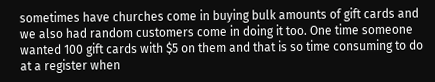sometimes have churches come in buying bulk amounts of gift cards and we also had random customers come in doing it too. One time someone wanted 100 gift cards with $5 on them and that is so time consuming to do at a register when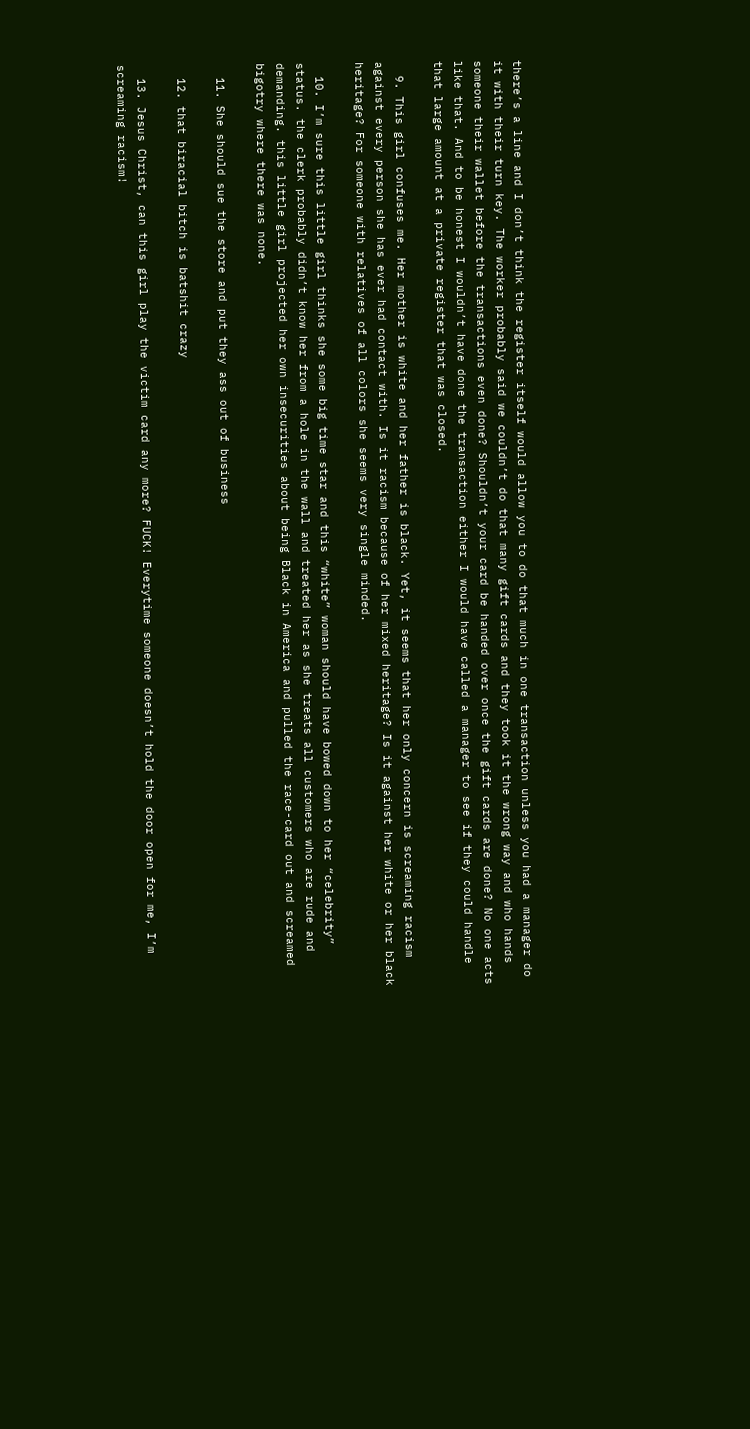there’s a line and I don’t think the register itself would allow you to do that much in one transaction unless you had a manager do it with their turn key. The worker probably said we couldn’t do that many gift cards and they took it the wrong way and who hands someone their wallet before the transactions even done? Shouldn’t your card be handed over once the gift cards are done? No one acts like that. And to be honest I wouldn’t have done the transaction either I would have called a manager to see if they could handle that large amount at a private register that was closed.

  9. This girl confuses me. Her mother is white and her father is black. Yet, it seems that her only concern is screaming racism against every person she has ever had contact with. Is it racism because of her mixed heritage? Is it against her white or her black heritage? For someone with relatives of all colors she seems very single minded.

  10. I’m sure this little girl thinks she some big time star and this “white” woman should have bowed down to her “celebrity” status. the clerk probably didn’t know her from a hole in the wall and treated her as she treats all customers who are rude and demanding. this little girl projected her own insecurities about being Black in America and pulled the race-card out and screamed bigotry where there was none.

  11. She should sue the store and put they ass out of business

  12. that biracial bitch is batshit crazy

  13. Jesus Christ, can this girl play the victim card any more? FUCK! Everytime someone doesn’t hold the door open for me, I’m screaming racism!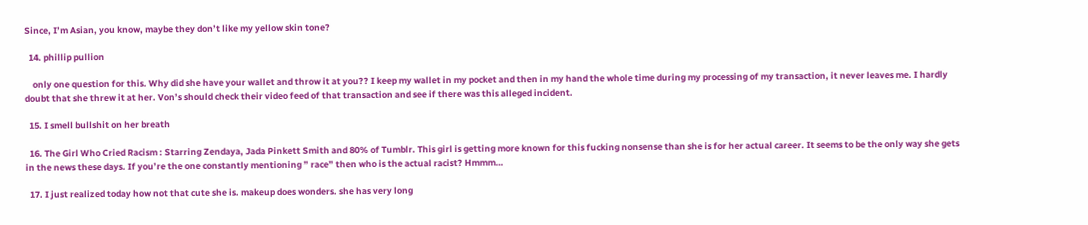Since, I’m Asian, you know, maybe they don’t like my yellow skin tone?

  14. phillip pullion

    only one question for this. Why did she have your wallet and throw it at you?? I keep my wallet in my pocket and then in my hand the whole time during my processing of my transaction, it never leaves me. I hardly doubt that she threw it at her. Von’s should check their video feed of that transaction and see if there was this alleged incident.

  15. I smell bullshit on her breath

  16. The Girl Who Cried Racism : Starring Zendaya, Jada Pinkett Smith and 80% of Tumblr. This girl is getting more known for this fucking nonsense than she is for her actual career. It seems to be the only way she gets in the news these days. If you’re the one constantly mentioning ” race” then who is the actual racist? Hmmm…

  17. I just realized today how not that cute she is. makeup does wonders. she has very long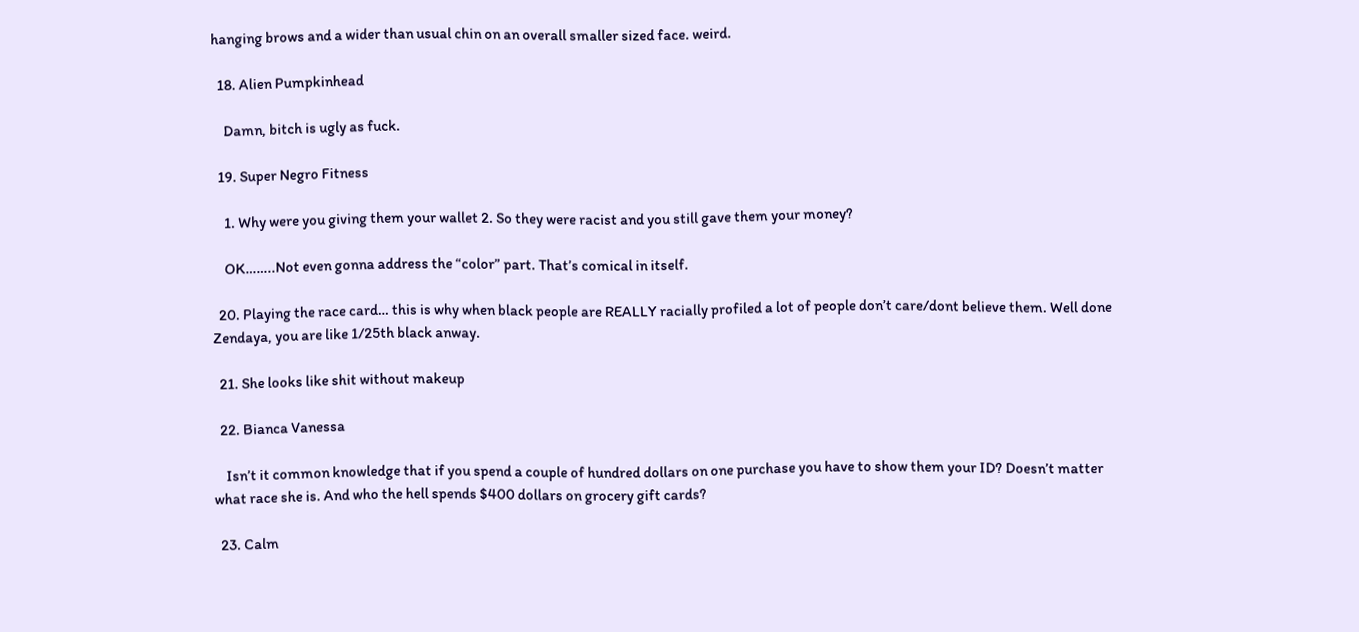hanging brows and a wider than usual chin on an overall smaller sized face. weird.

  18. Alien Pumpkinhead

    Damn, bitch is ugly as fuck.

  19. Super Negro Fitness

    1. Why were you giving them your wallet 2. So they were racist and you still gave them your money?

    OK……..Not even gonna address the “color” part. That’s comical in itself.

  20. Playing the race card… this is why when black people are REALLY racially profiled a lot of people don’t care/dont believe them. Well done Zendaya, you are like 1/25th black anway.

  21. She looks like shit without makeup

  22. Bianca Vanessa

    Isn’t it common knowledge that if you spend a couple of hundred dollars on one purchase you have to show them your ID? Doesn’t matter what race she is. And who the hell spends $400 dollars on grocery gift cards?

  23. Calm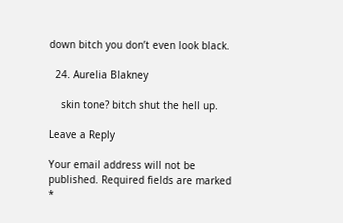down bitch you don’t even look black.

  24. Aurelia Blakney

    skin tone? bitch shut the hell up.

Leave a Reply

Your email address will not be published. Required fields are marked *